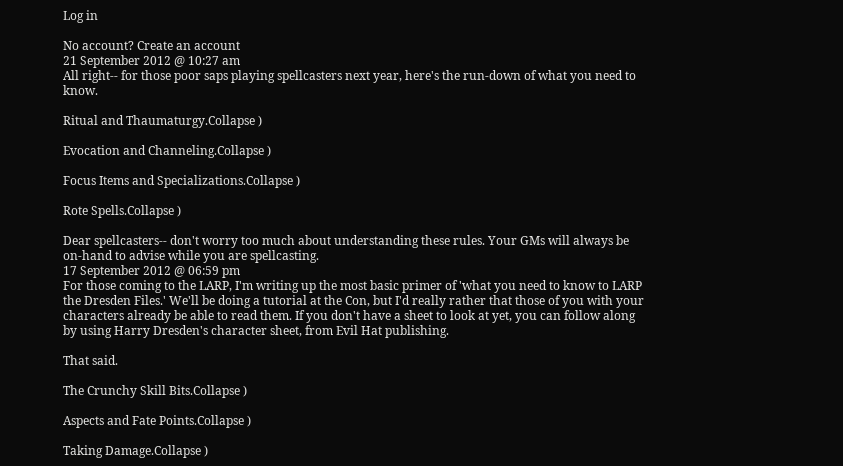Log in

No account? Create an account
21 September 2012 @ 10:27 am
All right-- for those poor saps playing spellcasters next year, here's the run-down of what you need to know.

Ritual and Thaumaturgy.Collapse )

Evocation and Channeling.Collapse )

Focus Items and Specializations.Collapse )

Rote Spells.Collapse )

Dear spellcasters-- don't worry too much about understanding these rules. Your GMs will always be on-hand to advise while you are spellcasting.
17 September 2012 @ 06:59 pm
For those coming to the LARP, I'm writing up the most basic primer of 'what you need to know to LARP the Dresden Files.' We'll be doing a tutorial at the Con, but I'd really rather that those of you with your characters already be able to read them. If you don't have a sheet to look at yet, you can follow along by using Harry Dresden's character sheet, from Evil Hat publishing.

That said.

The Crunchy Skill Bits.Collapse )

Aspects and Fate Points.Collapse )

Taking Damage.Collapse )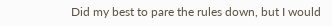Did my best to pare the rules down, but I would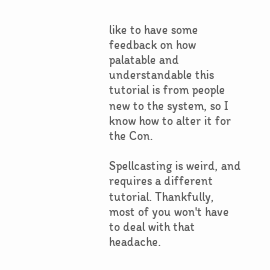like to have some feedback on how palatable and understandable this tutorial is from people new to the system, so I know how to alter it for the Con.

Spellcasting is weird, and requires a different tutorial. Thankfully, most of you won't have to deal with that headache.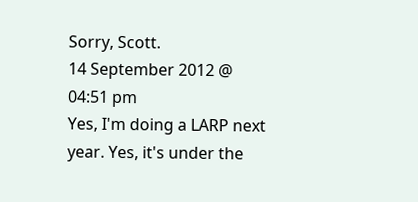Sorry, Scott.
14 September 2012 @ 04:51 pm
Yes, I'm doing a LARP next year. Yes, it's under the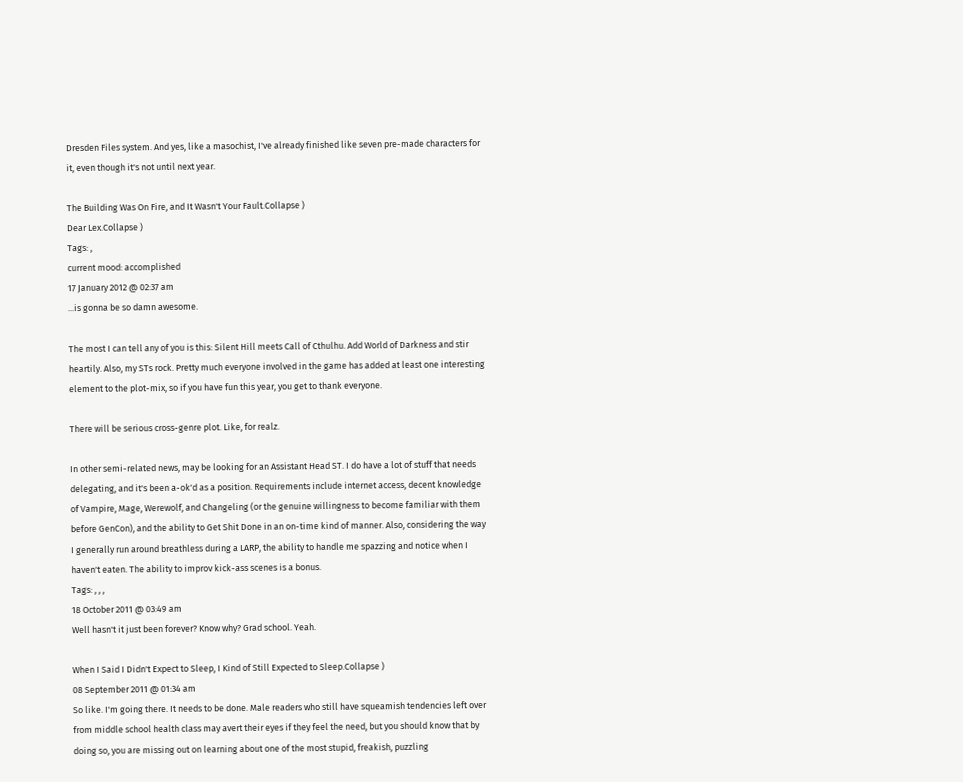Dresden Files system. And yes, like a masochist, I've already finished like seven pre-made characters for it, even though it's not until next year.

The Building Was On Fire, and It Wasn't Your Fault.Collapse )
Dear Lex.Collapse )
Tags: ,
current mood: accomplished
17 January 2012 @ 02:37 am
...is gonna be so damn awesome.

The most I can tell any of you is this: Silent Hill meets Call of Cthulhu. Add World of Darkness and stir heartily. Also, my STs rock. Pretty much everyone involved in the game has added at least one interesting element to the plot-mix, so if you have fun this year, you get to thank everyone.

There will be serious cross-genre plot. Like, for realz.

In other semi-related news, may be looking for an Assistant Head ST. I do have a lot of stuff that needs delegating, and it's been a-ok'd as a position. Requirements include internet access, decent knowledge of Vampire, Mage, Werewolf, and Changeling (or the genuine willingness to become familiar with them before GenCon), and the ability to Get Shit Done in an on-time kind of manner. Also, considering the way I generally run around breathless during a LARP, the ability to handle me spazzing and notice when I haven't eaten. The ability to improv kick-ass scenes is a bonus.
Tags: , , ,
18 October 2011 @ 03:49 am
Well hasn't it just been forever? Know why? Grad school. Yeah.

When I Said I Didn't Expect to Sleep, I Kind of Still Expected to Sleep.Collapse )
08 September 2011 @ 01:34 am
So like. I'm going there. It needs to be done. Male readers who still have squeamish tendencies left over from middle school health class may avert their eyes if they feel the need, but you should know that by doing so, you are missing out on learning about one of the most stupid, freakish, puzzling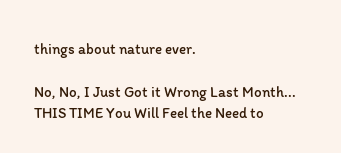things about nature ever.

No, No, I Just Got it Wrong Last Month... THIS TIME You Will Feel the Need to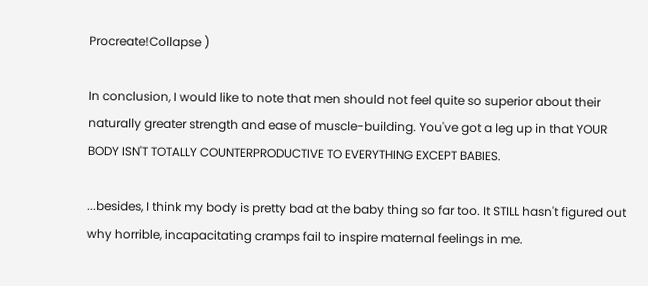Procreate!Collapse )

In conclusion, I would like to note that men should not feel quite so superior about their naturally greater strength and ease of muscle-building. You've got a leg up in that YOUR BODY ISN'T TOTALLY COUNTERPRODUCTIVE TO EVERYTHING EXCEPT BABIES.

...besides, I think my body is pretty bad at the baby thing so far too. It STILL hasn't figured out why horrible, incapacitating cramps fail to inspire maternal feelings in me.